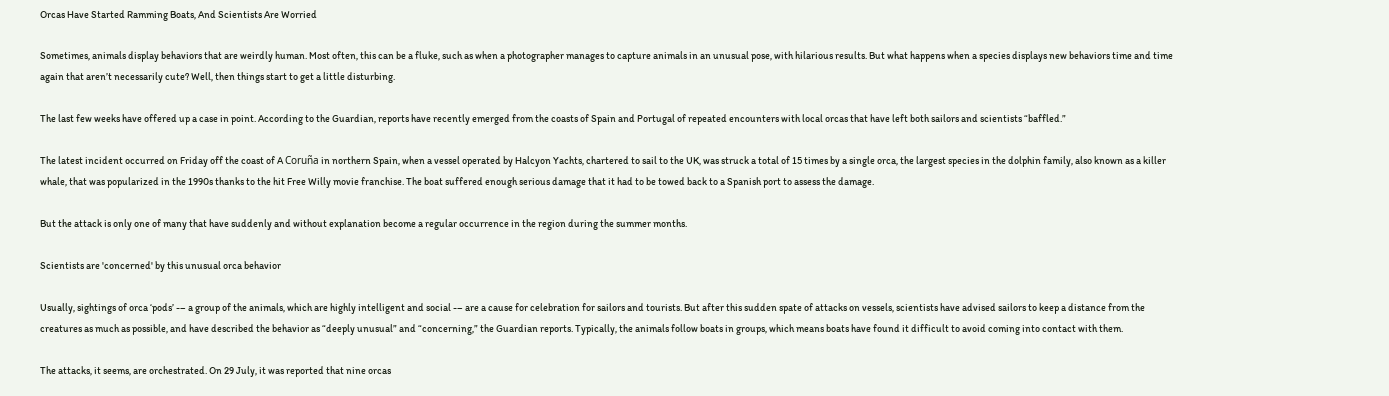Orcas Have Started Ramming Boats, And Scientists Are Worried

Sometimes, animals display behaviors that are weirdly human. Most often, this can be a fluke, such as when a photographer manages to capture animals in an unusual pose, with hilarious results. But what happens when a species displays new behaviors time and time again that aren’t necessarily cute? Well, then things start to get a little disturbing.

The last few weeks have offered up a case in point. According to the Guardian, reports have recently emerged from the coasts of Spain and Portugal of repeated encounters with local orcas that have left both sailors and scientists “baffled.”

The latest incident occurred on Friday off the coast of A Coruña in northern Spain, when a vessel operated by Halcyon Yachts, chartered to sail to the UK, was struck a total of 15 times by a single orca, the largest species in the dolphin family, also known as a killer whale, that was popularized in the 1990s thanks to the hit Free Willy movie franchise. The boat suffered enough serious damage that it had to be towed back to a Spanish port to assess the damage.

But the attack is only one of many that have suddenly and without explanation become a regular occurrence in the region during the summer months.

Scientists are 'concerned' by this unusual orca behavior

Usually, sightings of orca ‘pods’ -– a group of the animals, which are highly intelligent and social -– are a cause for celebration for sailors and tourists. But after this sudden spate of attacks on vessels, scientists have advised sailors to keep a distance from the creatures as much as possible, and have described the behavior as “deeply unusual” and “concerning,” the Guardian reports. Typically, the animals follow boats in groups, which means boats have found it difficult to avoid coming into contact with them.

The attacks, it seems, are orchestrated. On 29 July, it was reported that nine orcas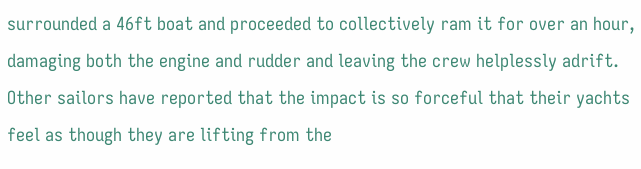surrounded a 46ft boat and proceeded to collectively ram it for over an hour, damaging both the engine and rudder and leaving the crew helplessly adrift. Other sailors have reported that the impact is so forceful that their yachts feel as though they are lifting from the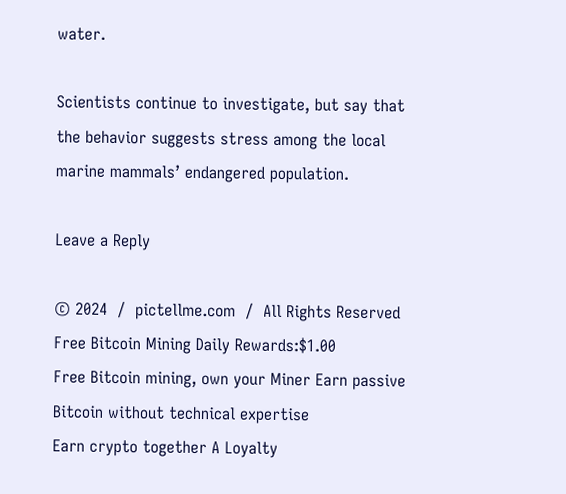water.

Scientists continue to investigate, but say that the behavior suggests stress among the local marine mammals’ endangered population.

Leave a Reply

© 2024  /  pictellme.com  /  All Rights Reserved
Free Bitcoin Mining Daily Rewards:$1.00
Free Bitcoin mining, own your Miner Earn passive Bitcoin without technical expertise
Earn crypto together A Loyalty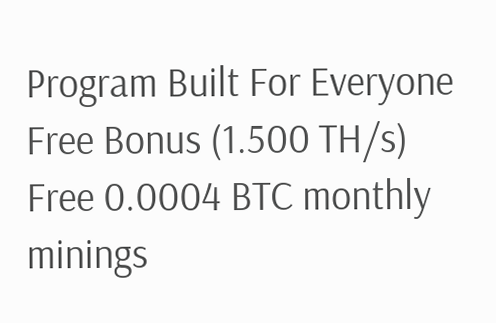Program Built For Everyone
Free Bonus (1.500 TH/s) Free 0.0004 BTC monthly minings